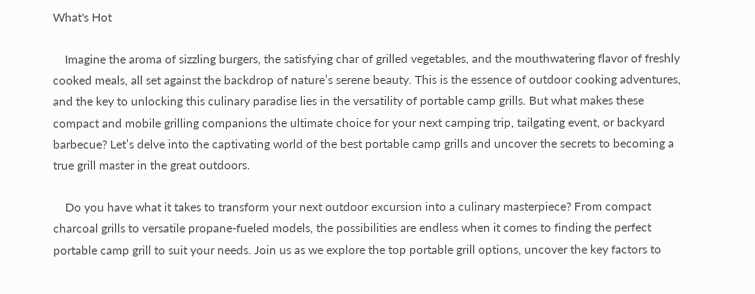What's Hot

    Imagine the aroma of sizzling burgers, the satisfying char of grilled vegetables, and the mouthwatering flavor of freshly cooked meals, all set against the backdrop of nature’s serene beauty. This is the essence of outdoor cooking adventures, and the key to unlocking this culinary paradise lies in the versatility of portable camp grills. But what makes these compact and mobile grilling companions the ultimate choice for your next camping trip, tailgating event, or backyard barbecue? Let’s delve into the captivating world of the best portable camp grills and uncover the secrets to becoming a true grill master in the great outdoors.

    Do you have what it takes to transform your next outdoor excursion into a culinary masterpiece? From compact charcoal grills to versatile propane-fueled models, the possibilities are endless when it comes to finding the perfect portable camp grill to suit your needs. Join us as we explore the top portable grill options, uncover the key factors to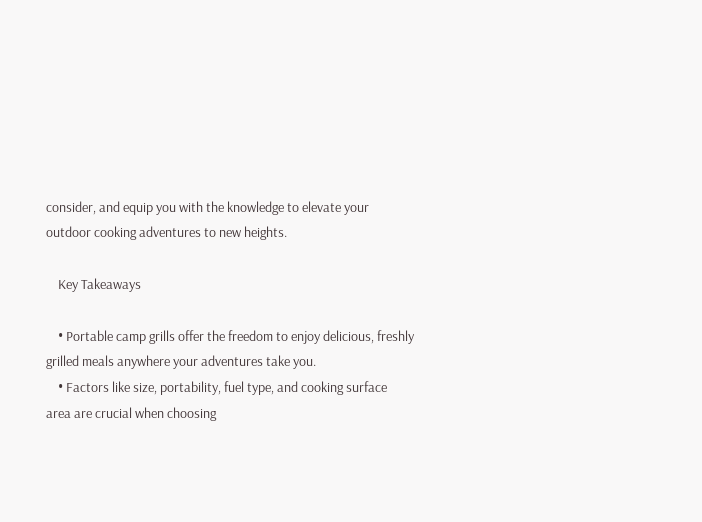consider, and equip you with the knowledge to elevate your outdoor cooking adventures to new heights.

    Key Takeaways

    • Portable camp grills offer the freedom to enjoy delicious, freshly grilled meals anywhere your adventures take you.
    • Factors like size, portability, fuel type, and cooking surface area are crucial when choosing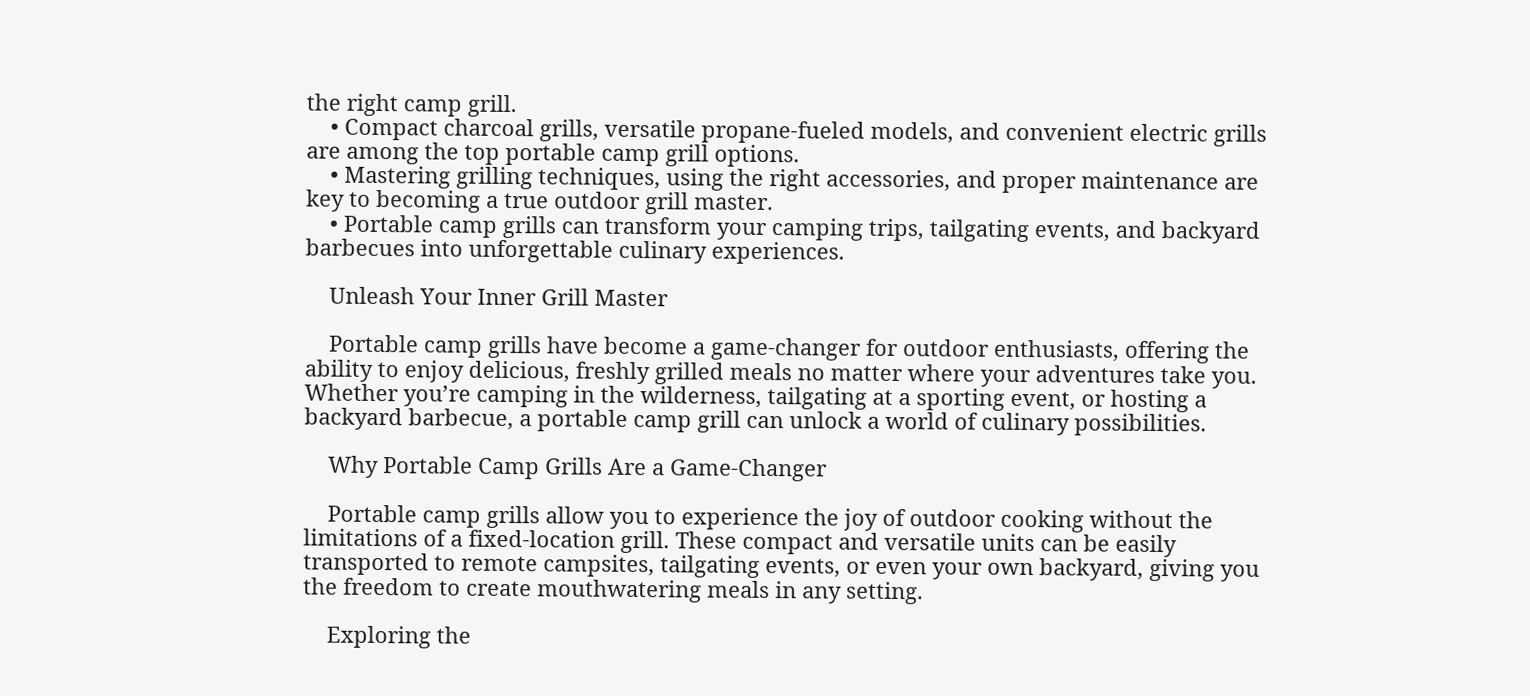the right camp grill.
    • Compact charcoal grills, versatile propane-fueled models, and convenient electric grills are among the top portable camp grill options.
    • Mastering grilling techniques, using the right accessories, and proper maintenance are key to becoming a true outdoor grill master.
    • Portable camp grills can transform your camping trips, tailgating events, and backyard barbecues into unforgettable culinary experiences.

    Unleash Your Inner Grill Master

    Portable camp grills have become a game-changer for outdoor enthusiasts, offering the ability to enjoy delicious, freshly grilled meals no matter where your adventures take you. Whether you’re camping in the wilderness, tailgating at a sporting event, or hosting a backyard barbecue, a portable camp grill can unlock a world of culinary possibilities.

    Why Portable Camp Grills Are a Game-Changer

    Portable camp grills allow you to experience the joy of outdoor cooking without the limitations of a fixed-location grill. These compact and versatile units can be easily transported to remote campsites, tailgating events, or even your own backyard, giving you the freedom to create mouthwatering meals in any setting.

    Exploring the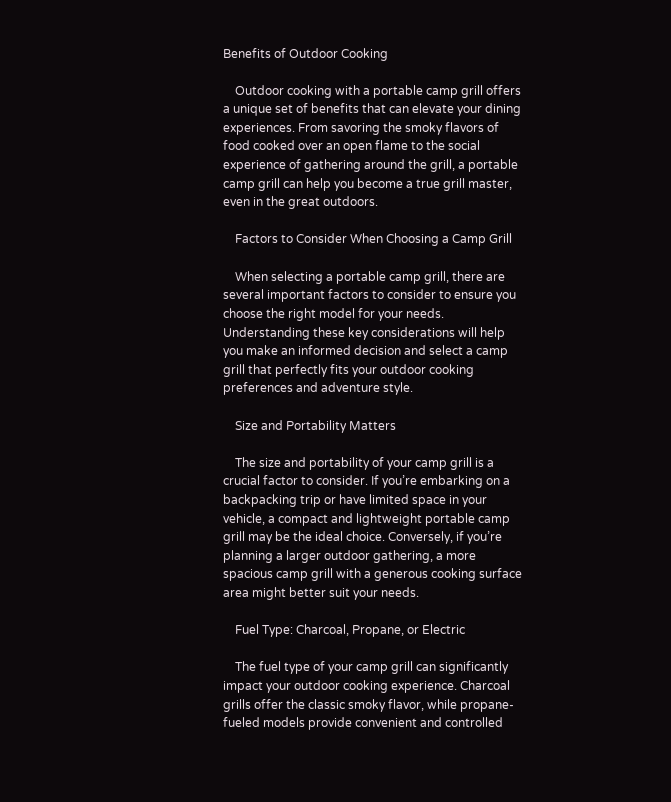Benefits of Outdoor Cooking

    Outdoor cooking with a portable camp grill offers a unique set of benefits that can elevate your dining experiences. From savoring the smoky flavors of food cooked over an open flame to the social experience of gathering around the grill, a portable camp grill can help you become a true grill master, even in the great outdoors.

    Factors to Consider When Choosing a Camp Grill

    When selecting a portable camp grill, there are several important factors to consider to ensure you choose the right model for your needs. Understanding these key considerations will help you make an informed decision and select a camp grill that perfectly fits your outdoor cooking preferences and adventure style.

    Size and Portability Matters

    The size and portability of your camp grill is a crucial factor to consider. If you’re embarking on a backpacking trip or have limited space in your vehicle, a compact and lightweight portable camp grill may be the ideal choice. Conversely, if you’re planning a larger outdoor gathering, a more spacious camp grill with a generous cooking surface area might better suit your needs.

    Fuel Type: Charcoal, Propane, or Electric

    The fuel type of your camp grill can significantly impact your outdoor cooking experience. Charcoal grills offer the classic smoky flavor, while propane-fueled models provide convenient and controlled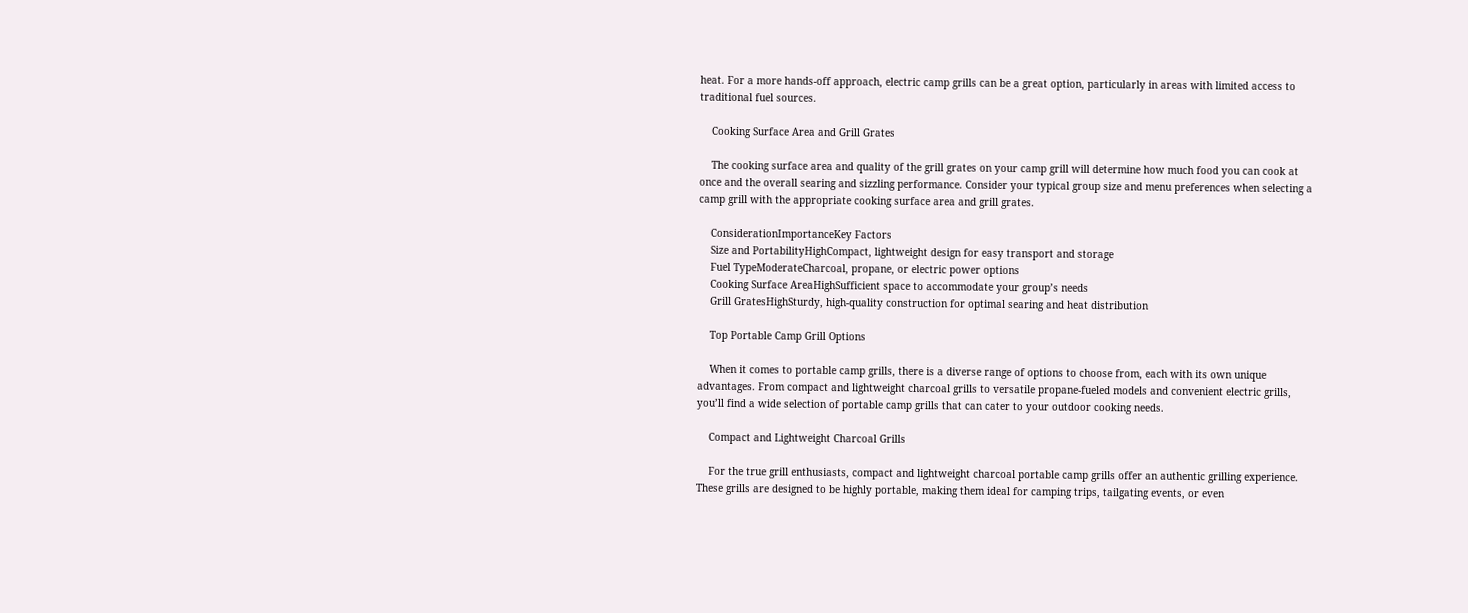heat. For a more hands-off approach, electric camp grills can be a great option, particularly in areas with limited access to traditional fuel sources.

    Cooking Surface Area and Grill Grates

    The cooking surface area and quality of the grill grates on your camp grill will determine how much food you can cook at once and the overall searing and sizzling performance. Consider your typical group size and menu preferences when selecting a camp grill with the appropriate cooking surface area and grill grates.

    ConsiderationImportanceKey Factors
    Size and PortabilityHighCompact, lightweight design for easy transport and storage
    Fuel TypeModerateCharcoal, propane, or electric power options
    Cooking Surface AreaHighSufficient space to accommodate your group’s needs
    Grill GratesHighSturdy, high-quality construction for optimal searing and heat distribution

    Top Portable Camp Grill Options

    When it comes to portable camp grills, there is a diverse range of options to choose from, each with its own unique advantages. From compact and lightweight charcoal grills to versatile propane-fueled models and convenient electric grills, you’ll find a wide selection of portable camp grills that can cater to your outdoor cooking needs.

    Compact and Lightweight Charcoal Grills

    For the true grill enthusiasts, compact and lightweight charcoal portable camp grills offer an authentic grilling experience. These grills are designed to be highly portable, making them ideal for camping trips, tailgating events, or even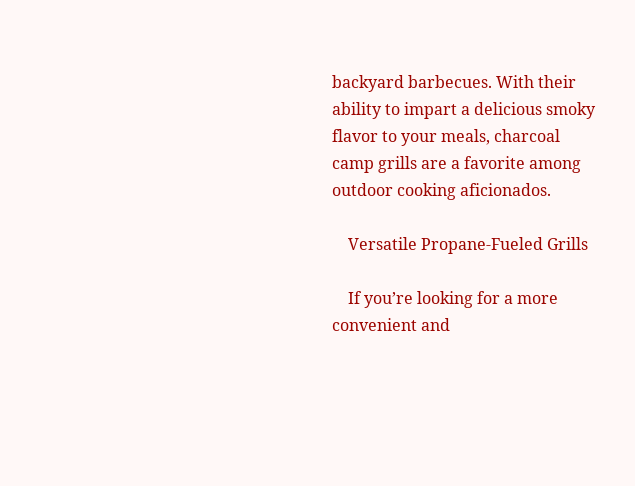backyard barbecues. With their ability to impart a delicious smoky flavor to your meals, charcoal camp grills are a favorite among outdoor cooking aficionados.

    Versatile Propane-Fueled Grills

    If you’re looking for a more convenient and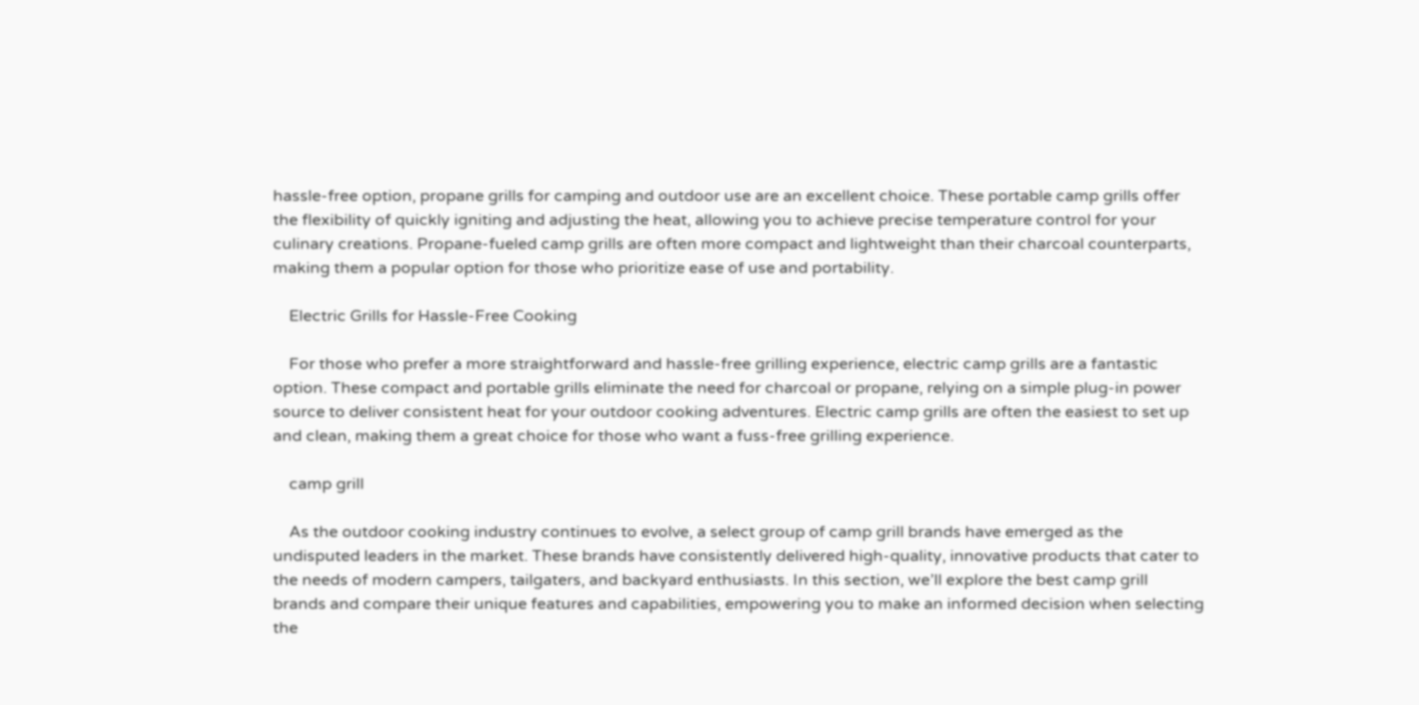hassle-free option, propane grills for camping and outdoor use are an excellent choice. These portable camp grills offer the flexibility of quickly igniting and adjusting the heat, allowing you to achieve precise temperature control for your culinary creations. Propane-fueled camp grills are often more compact and lightweight than their charcoal counterparts, making them a popular option for those who prioritize ease of use and portability.

    Electric Grills for Hassle-Free Cooking

    For those who prefer a more straightforward and hassle-free grilling experience, electric camp grills are a fantastic option. These compact and portable grills eliminate the need for charcoal or propane, relying on a simple plug-in power source to deliver consistent heat for your outdoor cooking adventures. Electric camp grills are often the easiest to set up and clean, making them a great choice for those who want a fuss-free grilling experience.

    camp grill

    As the outdoor cooking industry continues to evolve, a select group of camp grill brands have emerged as the undisputed leaders in the market. These brands have consistently delivered high-quality, innovative products that cater to the needs of modern campers, tailgaters, and backyard enthusiasts. In this section, we’ll explore the best camp grill brands and compare their unique features and capabilities, empowering you to make an informed decision when selecting the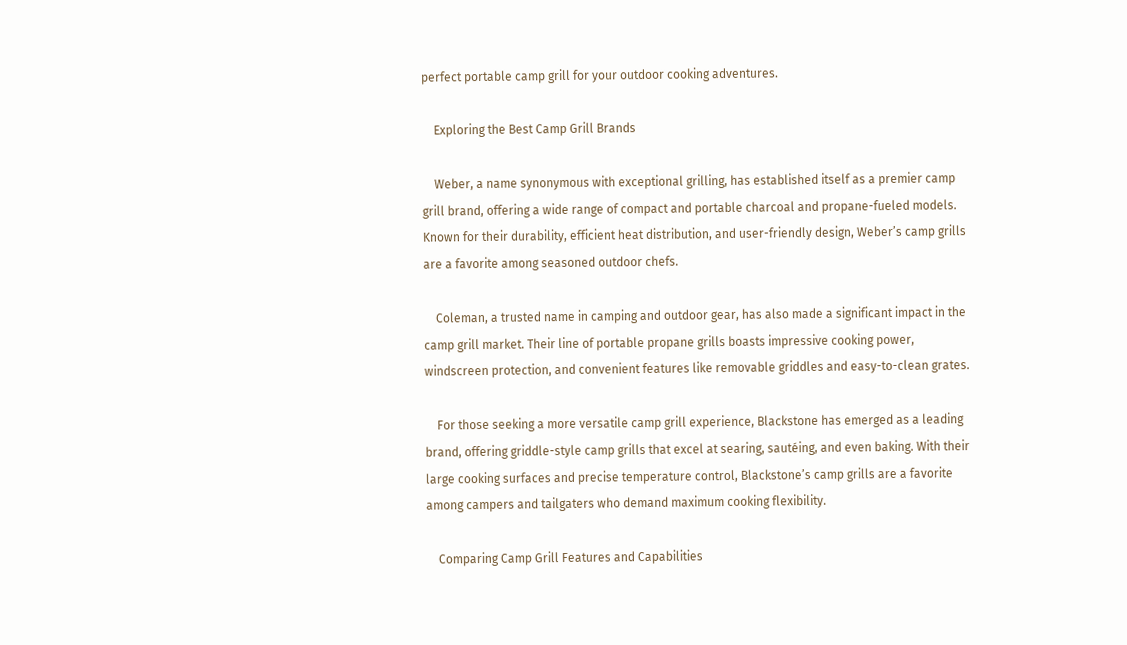perfect portable camp grill for your outdoor cooking adventures.

    Exploring the Best Camp Grill Brands

    Weber, a name synonymous with exceptional grilling, has established itself as a premier camp grill brand, offering a wide range of compact and portable charcoal and propane-fueled models. Known for their durability, efficient heat distribution, and user-friendly design, Weber’s camp grills are a favorite among seasoned outdoor chefs.

    Coleman, a trusted name in camping and outdoor gear, has also made a significant impact in the camp grill market. Their line of portable propane grills boasts impressive cooking power, windscreen protection, and convenient features like removable griddles and easy-to-clean grates.

    For those seeking a more versatile camp grill experience, Blackstone has emerged as a leading brand, offering griddle-style camp grills that excel at searing, sautéing, and even baking. With their large cooking surfaces and precise temperature control, Blackstone’s camp grills are a favorite among campers and tailgaters who demand maximum cooking flexibility.

    Comparing Camp Grill Features and Capabilities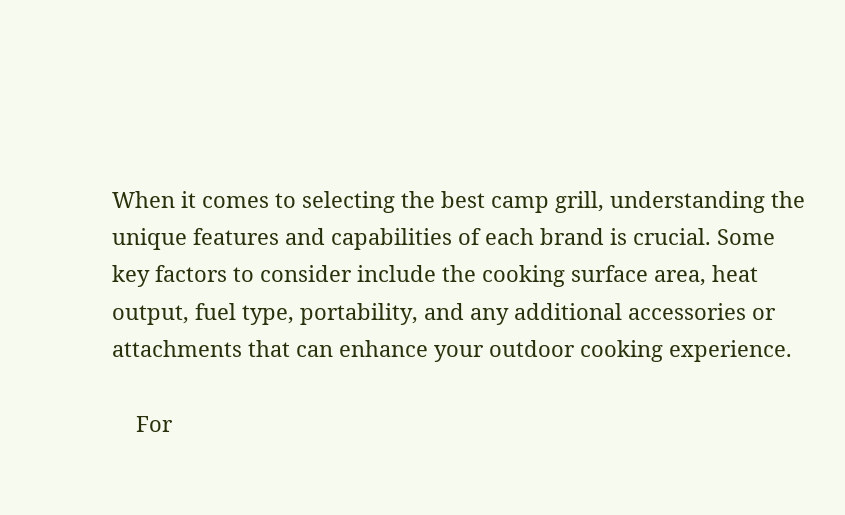When it comes to selecting the best camp grill, understanding the unique features and capabilities of each brand is crucial. Some key factors to consider include the cooking surface area, heat output, fuel type, portability, and any additional accessories or attachments that can enhance your outdoor cooking experience.

    For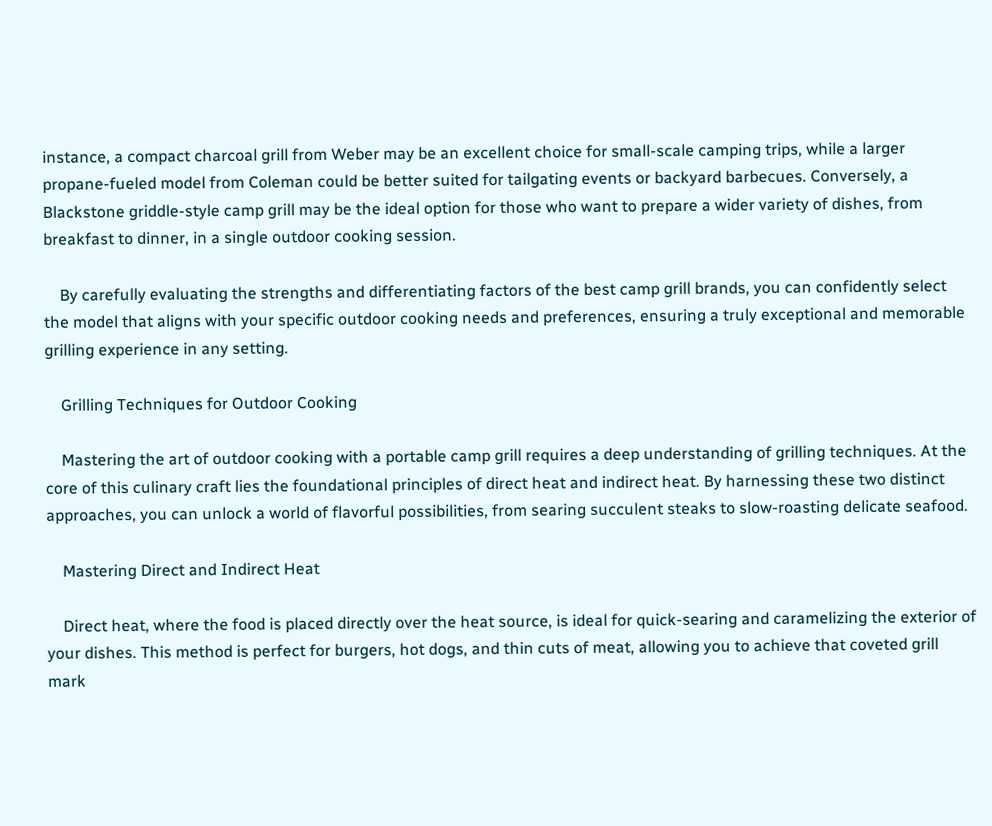instance, a compact charcoal grill from Weber may be an excellent choice for small-scale camping trips, while a larger propane-fueled model from Coleman could be better suited for tailgating events or backyard barbecues. Conversely, a Blackstone griddle-style camp grill may be the ideal option for those who want to prepare a wider variety of dishes, from breakfast to dinner, in a single outdoor cooking session.

    By carefully evaluating the strengths and differentiating factors of the best camp grill brands, you can confidently select the model that aligns with your specific outdoor cooking needs and preferences, ensuring a truly exceptional and memorable grilling experience in any setting.

    Grilling Techniques for Outdoor Cooking

    Mastering the art of outdoor cooking with a portable camp grill requires a deep understanding of grilling techniques. At the core of this culinary craft lies the foundational principles of direct heat and indirect heat. By harnessing these two distinct approaches, you can unlock a world of flavorful possibilities, from searing succulent steaks to slow-roasting delicate seafood.

    Mastering Direct and Indirect Heat

    Direct heat, where the food is placed directly over the heat source, is ideal for quick-searing and caramelizing the exterior of your dishes. This method is perfect for burgers, hot dogs, and thin cuts of meat, allowing you to achieve that coveted grill mark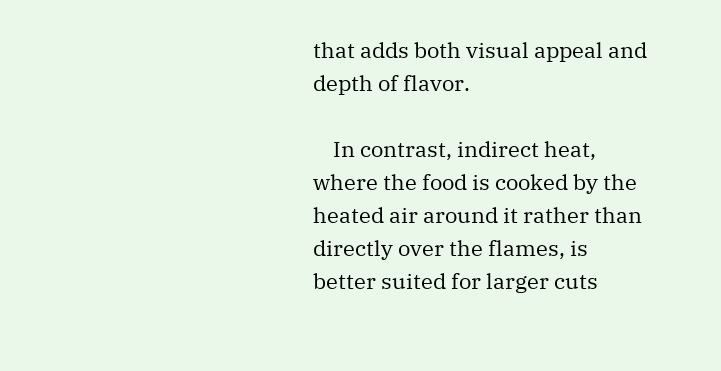that adds both visual appeal and depth of flavor.

    In contrast, indirect heat, where the food is cooked by the heated air around it rather than directly over the flames, is better suited for larger cuts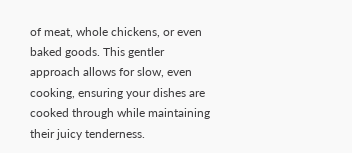of meat, whole chickens, or even baked goods. This gentler approach allows for slow, even cooking, ensuring your dishes are cooked through while maintaining their juicy tenderness.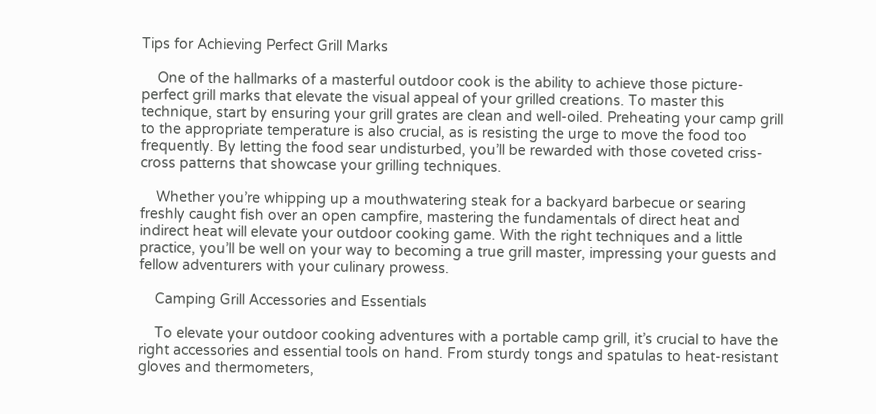Tips for Achieving Perfect Grill Marks

    One of the hallmarks of a masterful outdoor cook is the ability to achieve those picture-perfect grill marks that elevate the visual appeal of your grilled creations. To master this technique, start by ensuring your grill grates are clean and well-oiled. Preheating your camp grill to the appropriate temperature is also crucial, as is resisting the urge to move the food too frequently. By letting the food sear undisturbed, you’ll be rewarded with those coveted criss-cross patterns that showcase your grilling techniques.

    Whether you’re whipping up a mouthwatering steak for a backyard barbecue or searing freshly caught fish over an open campfire, mastering the fundamentals of direct heat and indirect heat will elevate your outdoor cooking game. With the right techniques and a little practice, you’ll be well on your way to becoming a true grill master, impressing your guests and fellow adventurers with your culinary prowess.

    Camping Grill Accessories and Essentials

    To elevate your outdoor cooking adventures with a portable camp grill, it’s crucial to have the right accessories and essential tools on hand. From sturdy tongs and spatulas to heat-resistant gloves and thermometers,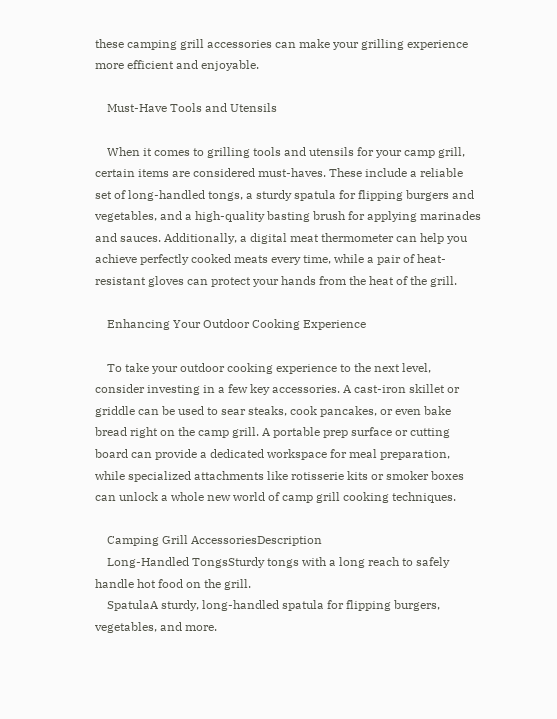these camping grill accessories can make your grilling experience more efficient and enjoyable.

    Must-Have Tools and Utensils

    When it comes to grilling tools and utensils for your camp grill, certain items are considered must-haves. These include a reliable set of long-handled tongs, a sturdy spatula for flipping burgers and vegetables, and a high-quality basting brush for applying marinades and sauces. Additionally, a digital meat thermometer can help you achieve perfectly cooked meats every time, while a pair of heat-resistant gloves can protect your hands from the heat of the grill.

    Enhancing Your Outdoor Cooking Experience

    To take your outdoor cooking experience to the next level, consider investing in a few key accessories. A cast-iron skillet or griddle can be used to sear steaks, cook pancakes, or even bake bread right on the camp grill. A portable prep surface or cutting board can provide a dedicated workspace for meal preparation, while specialized attachments like rotisserie kits or smoker boxes can unlock a whole new world of camp grill cooking techniques.

    Camping Grill AccessoriesDescription
    Long-Handled TongsSturdy tongs with a long reach to safely handle hot food on the grill.
    SpatulaA sturdy, long-handled spatula for flipping burgers, vegetables, and more.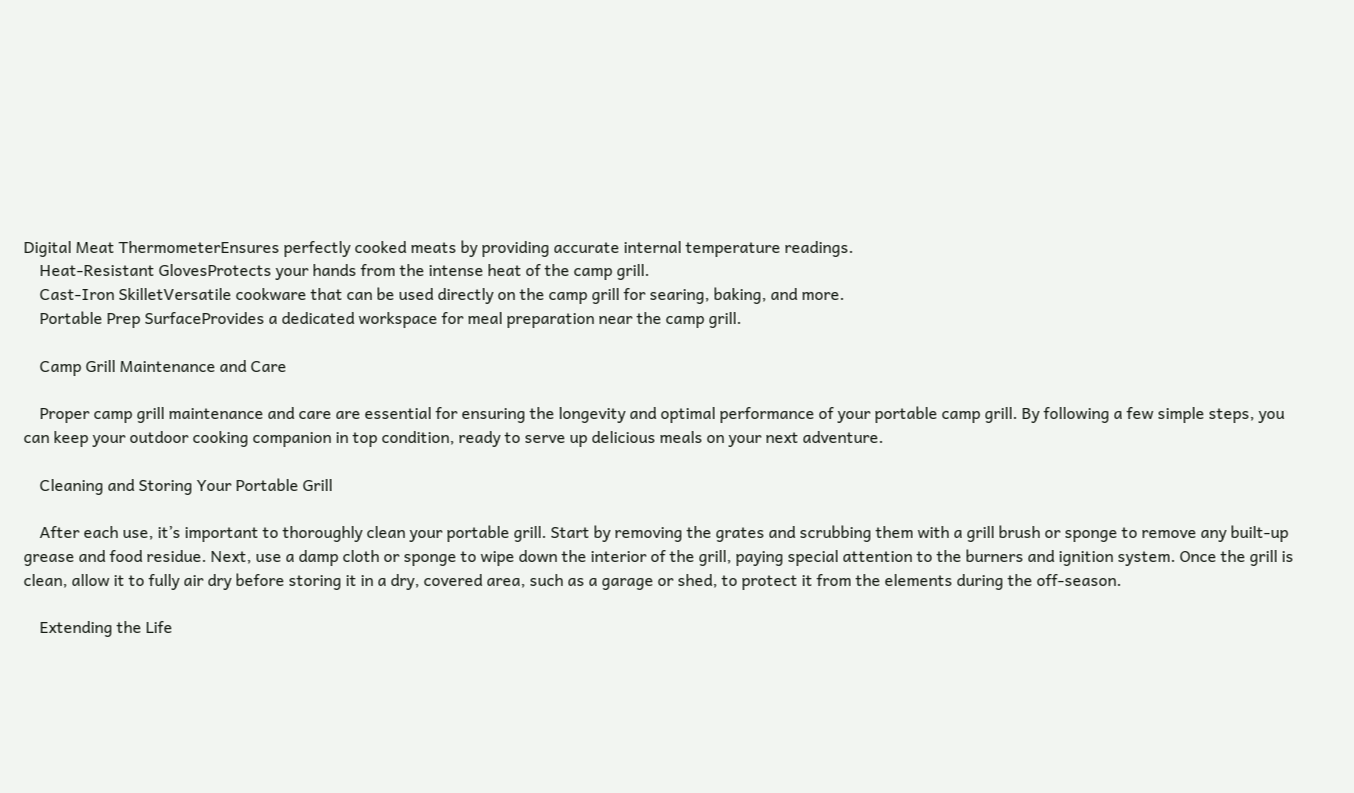Digital Meat ThermometerEnsures perfectly cooked meats by providing accurate internal temperature readings.
    Heat-Resistant GlovesProtects your hands from the intense heat of the camp grill.
    Cast-Iron SkilletVersatile cookware that can be used directly on the camp grill for searing, baking, and more.
    Portable Prep SurfaceProvides a dedicated workspace for meal preparation near the camp grill.

    Camp Grill Maintenance and Care

    Proper camp grill maintenance and care are essential for ensuring the longevity and optimal performance of your portable camp grill. By following a few simple steps, you can keep your outdoor cooking companion in top condition, ready to serve up delicious meals on your next adventure.

    Cleaning and Storing Your Portable Grill

    After each use, it’s important to thoroughly clean your portable grill. Start by removing the grates and scrubbing them with a grill brush or sponge to remove any built-up grease and food residue. Next, use a damp cloth or sponge to wipe down the interior of the grill, paying special attention to the burners and ignition system. Once the grill is clean, allow it to fully air dry before storing it in a dry, covered area, such as a garage or shed, to protect it from the elements during the off-season.

    Extending the Life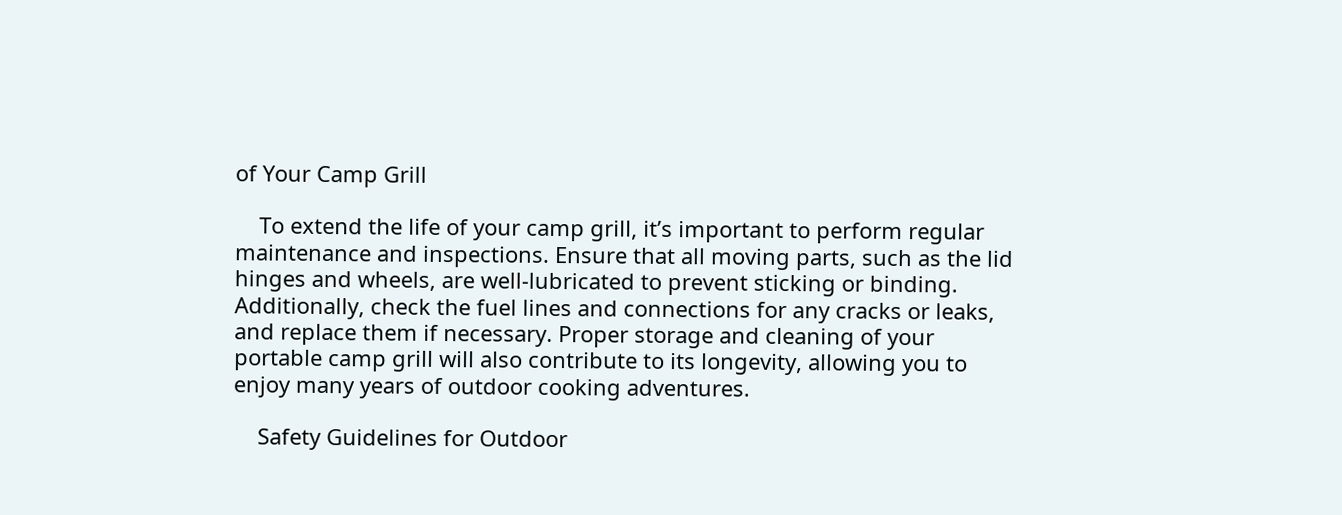of Your Camp Grill

    To extend the life of your camp grill, it’s important to perform regular maintenance and inspections. Ensure that all moving parts, such as the lid hinges and wheels, are well-lubricated to prevent sticking or binding. Additionally, check the fuel lines and connections for any cracks or leaks, and replace them if necessary. Proper storage and cleaning of your portable camp grill will also contribute to its longevity, allowing you to enjoy many years of outdoor cooking adventures.

    Safety Guidelines for Outdoor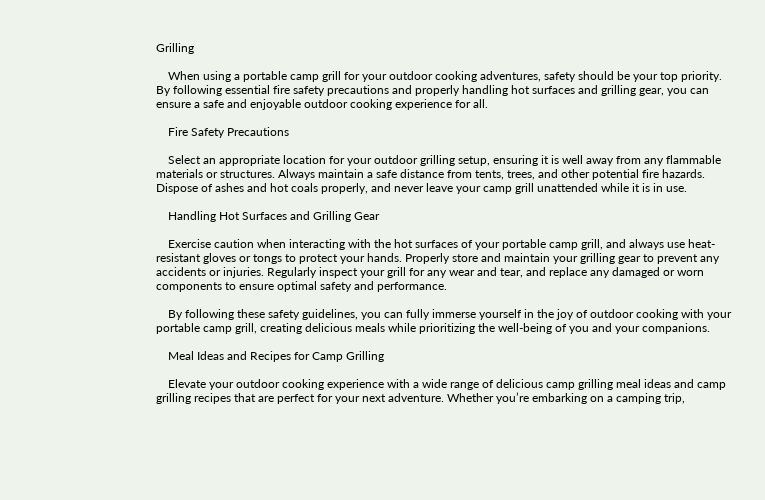Grilling

    When using a portable camp grill for your outdoor cooking adventures, safety should be your top priority. By following essential fire safety precautions and properly handling hot surfaces and grilling gear, you can ensure a safe and enjoyable outdoor cooking experience for all.

    Fire Safety Precautions

    Select an appropriate location for your outdoor grilling setup, ensuring it is well away from any flammable materials or structures. Always maintain a safe distance from tents, trees, and other potential fire hazards. Dispose of ashes and hot coals properly, and never leave your camp grill unattended while it is in use.

    Handling Hot Surfaces and Grilling Gear

    Exercise caution when interacting with the hot surfaces of your portable camp grill, and always use heat-resistant gloves or tongs to protect your hands. Properly store and maintain your grilling gear to prevent any accidents or injuries. Regularly inspect your grill for any wear and tear, and replace any damaged or worn components to ensure optimal safety and performance.

    By following these safety guidelines, you can fully immerse yourself in the joy of outdoor cooking with your portable camp grill, creating delicious meals while prioritizing the well-being of you and your companions.

    Meal Ideas and Recipes for Camp Grilling

    Elevate your outdoor cooking experience with a wide range of delicious camp grilling meal ideas and camp grilling recipes that are perfect for your next adventure. Whether you’re embarking on a camping trip,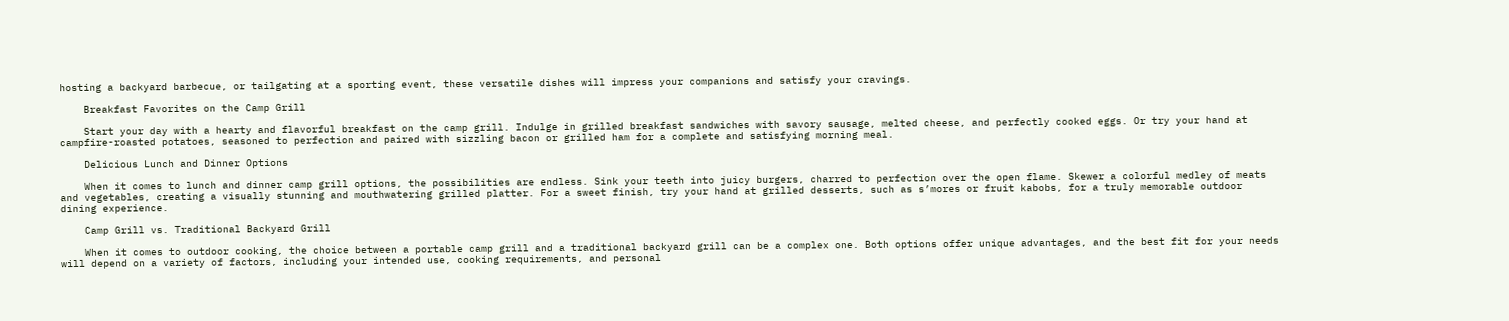hosting a backyard barbecue, or tailgating at a sporting event, these versatile dishes will impress your companions and satisfy your cravings.

    Breakfast Favorites on the Camp Grill

    Start your day with a hearty and flavorful breakfast on the camp grill. Indulge in grilled breakfast sandwiches with savory sausage, melted cheese, and perfectly cooked eggs. Or try your hand at campfire-roasted potatoes, seasoned to perfection and paired with sizzling bacon or grilled ham for a complete and satisfying morning meal.

    Delicious Lunch and Dinner Options

    When it comes to lunch and dinner camp grill options, the possibilities are endless. Sink your teeth into juicy burgers, charred to perfection over the open flame. Skewer a colorful medley of meats and vegetables, creating a visually stunning and mouthwatering grilled platter. For a sweet finish, try your hand at grilled desserts, such as s’mores or fruit kabobs, for a truly memorable outdoor dining experience.

    Camp Grill vs. Traditional Backyard Grill

    When it comes to outdoor cooking, the choice between a portable camp grill and a traditional backyard grill can be a complex one. Both options offer unique advantages, and the best fit for your needs will depend on a variety of factors, including your intended use, cooking requirements, and personal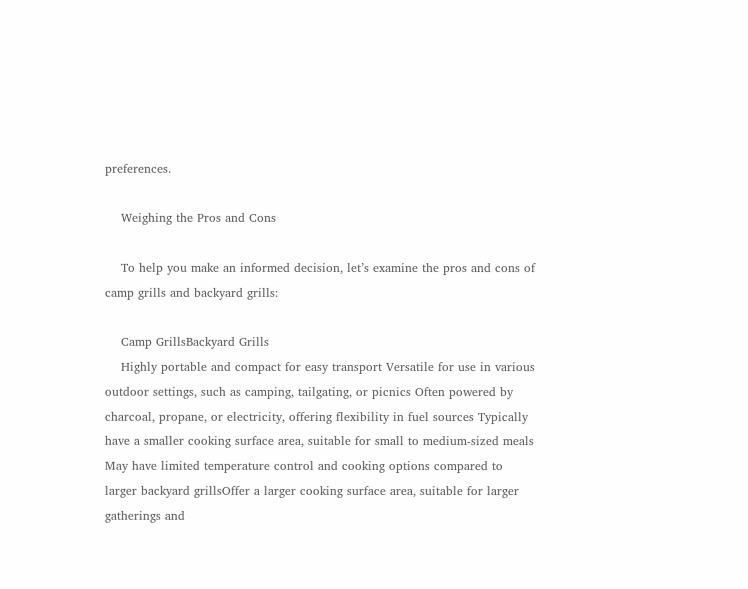preferences.

    Weighing the Pros and Cons

    To help you make an informed decision, let’s examine the pros and cons of camp grills and backyard grills:

    Camp GrillsBackyard Grills
    Highly portable and compact for easy transport Versatile for use in various outdoor settings, such as camping, tailgating, or picnics Often powered by charcoal, propane, or electricity, offering flexibility in fuel sources Typically have a smaller cooking surface area, suitable for small to medium-sized meals May have limited temperature control and cooking options compared to larger backyard grillsOffer a larger cooking surface area, suitable for larger gatherings and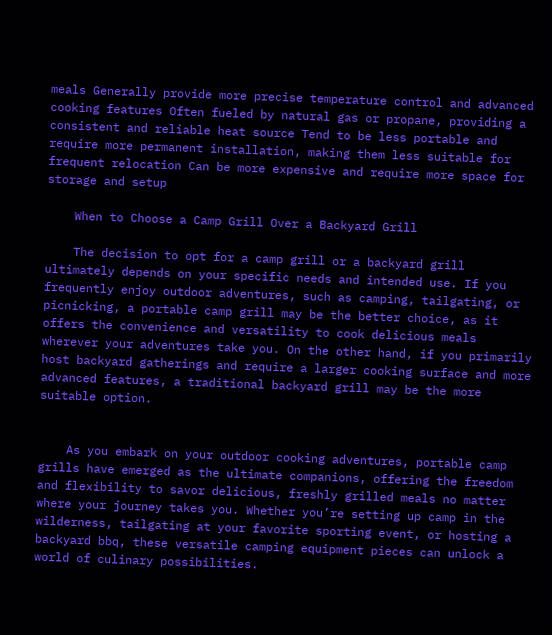meals Generally provide more precise temperature control and advanced cooking features Often fueled by natural gas or propane, providing a consistent and reliable heat source Tend to be less portable and require more permanent installation, making them less suitable for frequent relocation Can be more expensive and require more space for storage and setup

    When to Choose a Camp Grill Over a Backyard Grill

    The decision to opt for a camp grill or a backyard grill ultimately depends on your specific needs and intended use. If you frequently enjoy outdoor adventures, such as camping, tailgating, or picnicking, a portable camp grill may be the better choice, as it offers the convenience and versatility to cook delicious meals wherever your adventures take you. On the other hand, if you primarily host backyard gatherings and require a larger cooking surface and more advanced features, a traditional backyard grill may be the more suitable option.


    As you embark on your outdoor cooking adventures, portable camp grills have emerged as the ultimate companions, offering the freedom and flexibility to savor delicious, freshly grilled meals no matter where your journey takes you. Whether you’re setting up camp in the wilderness, tailgating at your favorite sporting event, or hosting a backyard bbq, these versatile camping equipment pieces can unlock a world of culinary possibilities.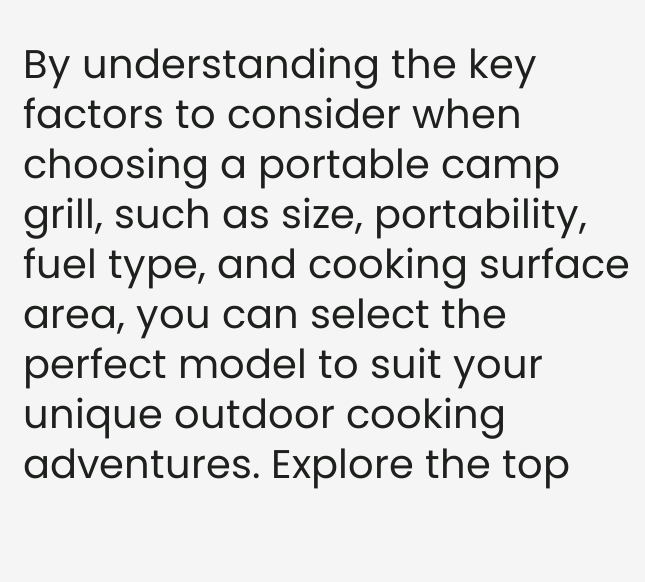By understanding the key factors to consider when choosing a portable camp grill, such as size, portability, fuel type, and cooking surface area, you can select the perfect model to suit your unique outdoor cooking adventures. Explore the top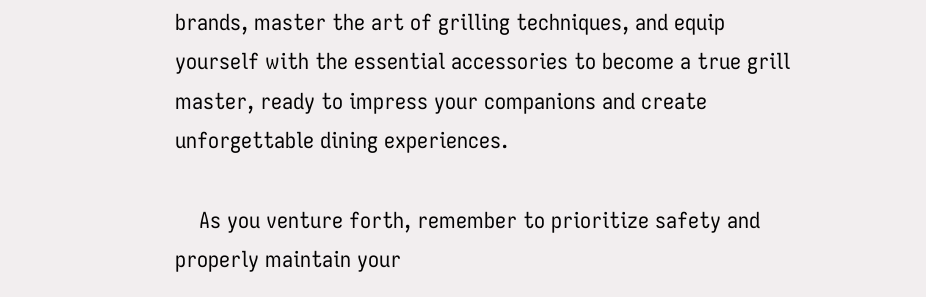brands, master the art of grilling techniques, and equip yourself with the essential accessories to become a true grill master, ready to impress your companions and create unforgettable dining experiences.

    As you venture forth, remember to prioritize safety and properly maintain your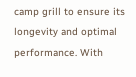camp grill to ensure its longevity and optimal performance. With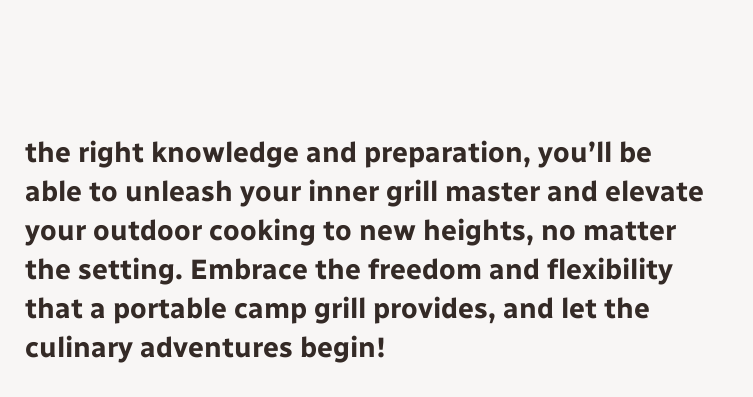the right knowledge and preparation, you’ll be able to unleash your inner grill master and elevate your outdoor cooking to new heights, no matter the setting. Embrace the freedom and flexibility that a portable camp grill provides, and let the culinary adventures begin!